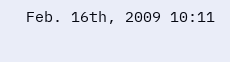Feb. 16th, 2009 10:11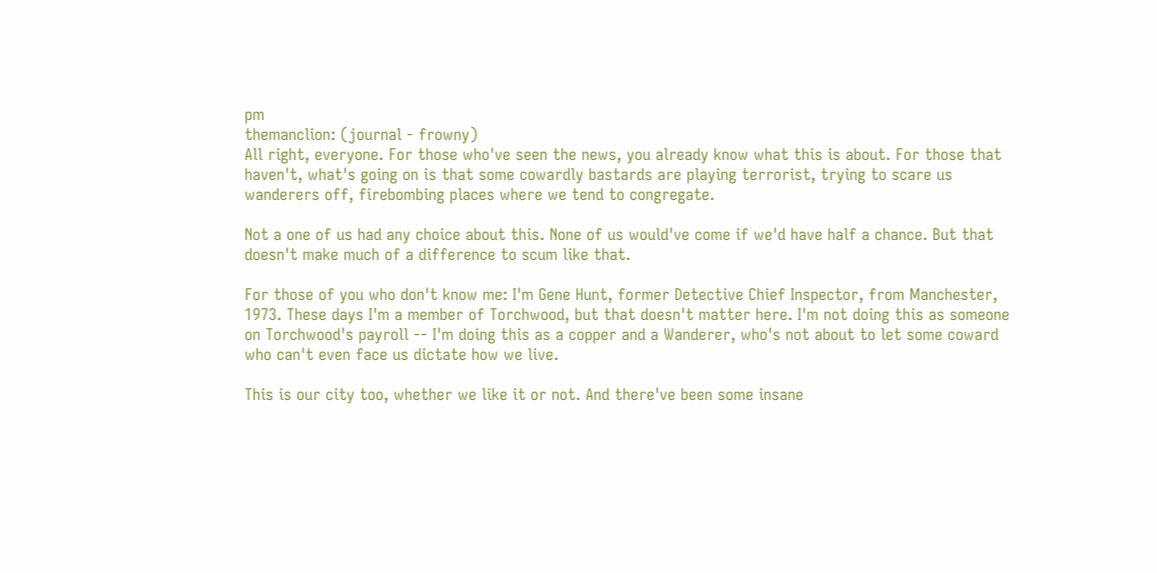pm
themanclion: (journal - frowny)
All right, everyone. For those who've seen the news, you already know what this is about. For those that haven't, what's going on is that some cowardly bastards are playing terrorist, trying to scare us wanderers off, firebombing places where we tend to congregate.

Not a one of us had any choice about this. None of us would've come if we'd have half a chance. But that doesn't make much of a difference to scum like that.

For those of you who don't know me: I'm Gene Hunt, former Detective Chief Inspector, from Manchester, 1973. These days I'm a member of Torchwood, but that doesn't matter here. I'm not doing this as someone on Torchwood's payroll -- I'm doing this as a copper and a Wanderer, who's not about to let some coward who can't even face us dictate how we live.

This is our city too, whether we like it or not. And there've been some insane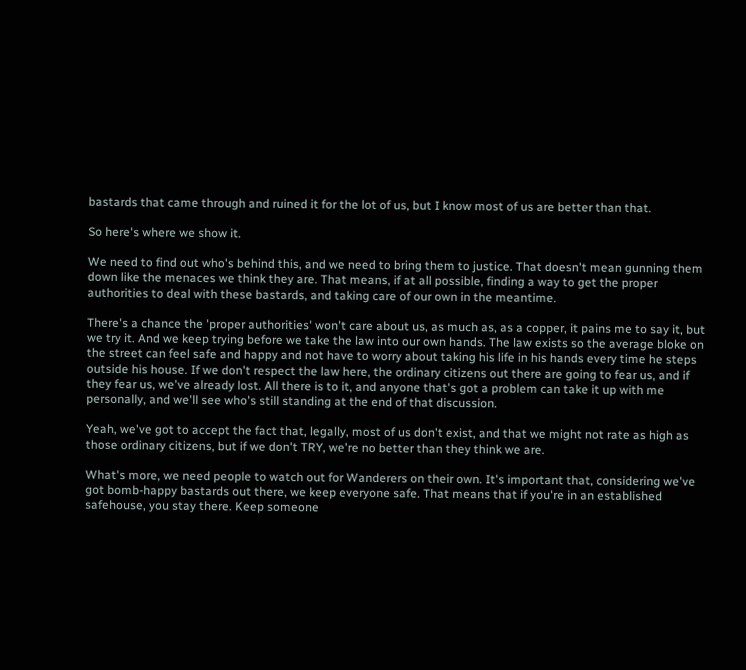bastards that came through and ruined it for the lot of us, but I know most of us are better than that.

So here's where we show it.

We need to find out who's behind this, and we need to bring them to justice. That doesn't mean gunning them down like the menaces we think they are. That means, if at all possible, finding a way to get the proper authorities to deal with these bastards, and taking care of our own in the meantime.

There's a chance the 'proper authorities' won't care about us, as much as, as a copper, it pains me to say it, but we try it. And we keep trying before we take the law into our own hands. The law exists so the average bloke on the street can feel safe and happy and not have to worry about taking his life in his hands every time he steps outside his house. If we don't respect the law here, the ordinary citizens out there are going to fear us, and if they fear us, we've already lost. All there is to it, and anyone that's got a problem can take it up with me personally, and we'll see who's still standing at the end of that discussion.

Yeah, we've got to accept the fact that, legally, most of us don't exist, and that we might not rate as high as those ordinary citizens, but if we don't TRY, we're no better than they think we are.

What's more, we need people to watch out for Wanderers on their own. It's important that, considering we've got bomb-happy bastards out there, we keep everyone safe. That means that if you're in an established safehouse, you stay there. Keep someone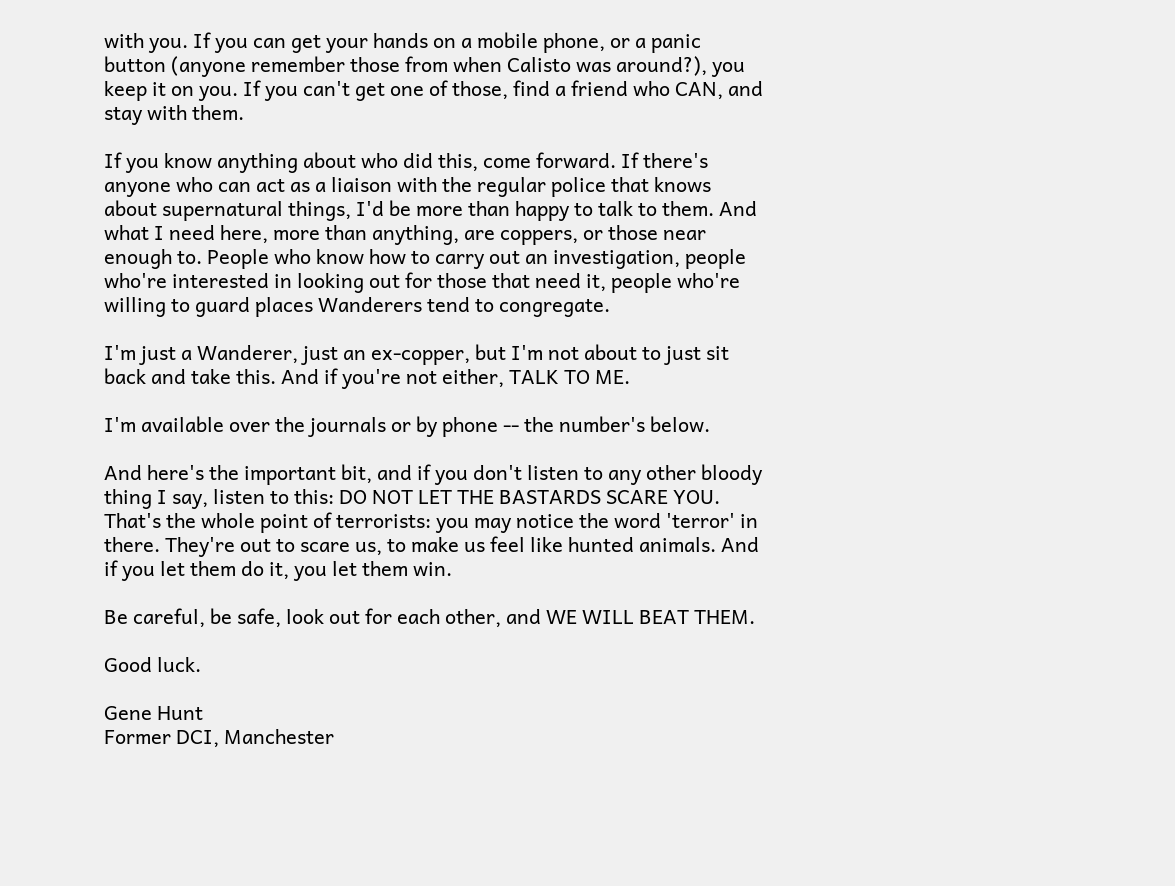with you. If you can get your hands on a mobile phone, or a panic button (anyone remember those from when Calisto was around?), you keep it on you. If you can't get one of those, find a friend who CAN, and stay with them.

If you know anything about who did this, come forward. If there's anyone who can act as a liaison with the regular police that knows about supernatural things, I'd be more than happy to talk to them. And what I need here, more than anything, are coppers, or those near enough to. People who know how to carry out an investigation, people who're interested in looking out for those that need it, people who're willing to guard places Wanderers tend to congregate.

I'm just a Wanderer, just an ex-copper, but I'm not about to just sit back and take this. And if you're not either, TALK TO ME.

I'm available over the journals or by phone -- the number's below.

And here's the important bit, and if you don't listen to any other bloody thing I say, listen to this: DO NOT LET THE BASTARDS SCARE YOU. That's the whole point of terrorists: you may notice the word 'terror' in there. They're out to scare us, to make us feel like hunted animals. And if you let them do it, you let them win.

Be careful, be safe, look out for each other, and WE WILL BEAT THEM.

Good luck.

Gene Hunt
Former DCI, Manchester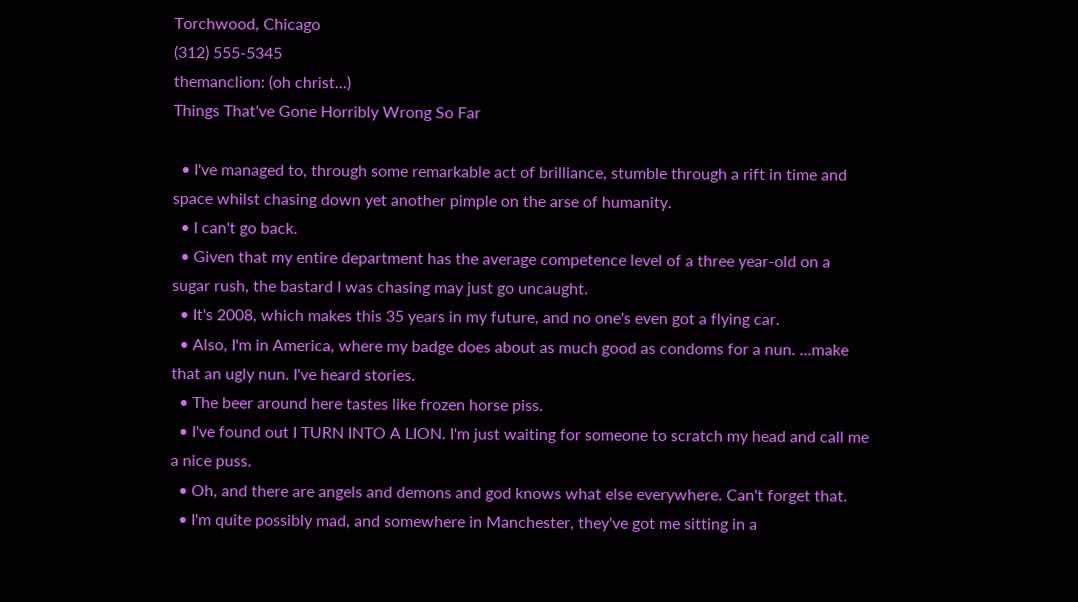Torchwood, Chicago
(312) 555-5345
themanclion: (oh christ...)
Things That've Gone Horribly Wrong So Far

  • I've managed to, through some remarkable act of brilliance, stumble through a rift in time and space whilst chasing down yet another pimple on the arse of humanity.
  • I can't go back.
  • Given that my entire department has the average competence level of a three year-old on a sugar rush, the bastard I was chasing may just go uncaught.
  • It's 2008, which makes this 35 years in my future, and no one's even got a flying car.
  • Also, I'm in America, where my badge does about as much good as condoms for a nun. ...make that an ugly nun. I've heard stories.
  • The beer around here tastes like frozen horse piss.
  • I've found out I TURN INTO A LION. I'm just waiting for someone to scratch my head and call me a nice puss.
  • Oh, and there are angels and demons and god knows what else everywhere. Can't forget that.
  • I'm quite possibly mad, and somewhere in Manchester, they've got me sitting in a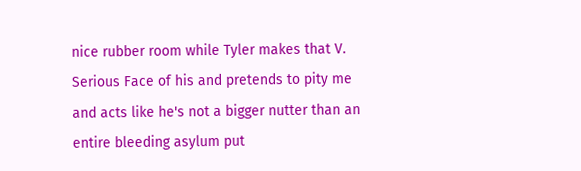nice rubber room while Tyler makes that V. Serious Face of his and pretends to pity me and acts like he's not a bigger nutter than an entire bleeding asylum put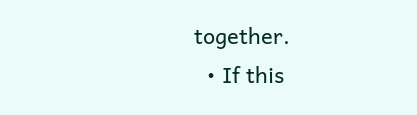together.
  • If this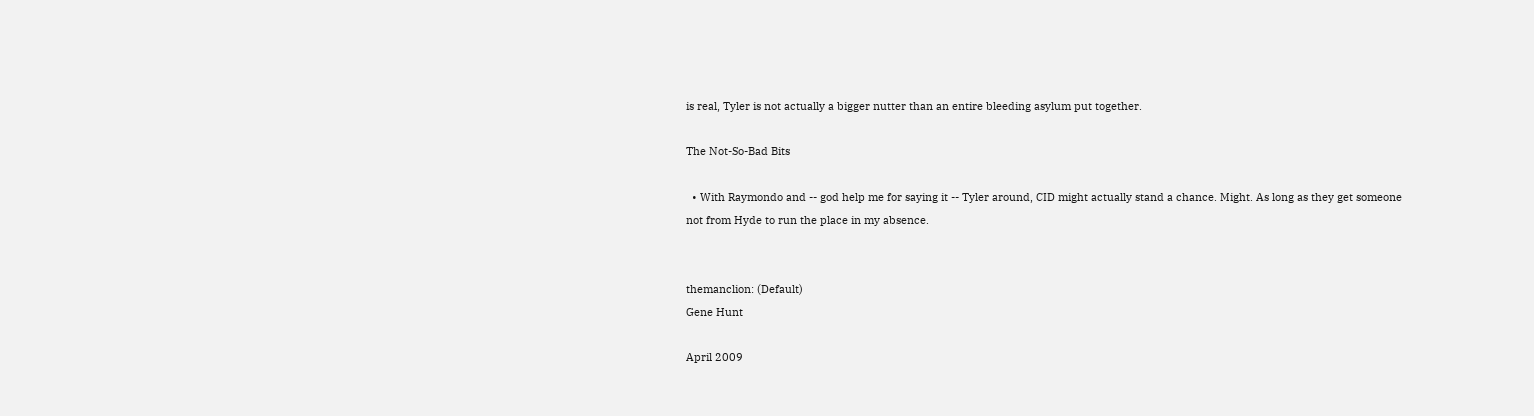is real, Tyler is not actually a bigger nutter than an entire bleeding asylum put together.

The Not-So-Bad Bits

  • With Raymondo and -- god help me for saying it -- Tyler around, CID might actually stand a chance. Might. As long as they get someone not from Hyde to run the place in my absence.


themanclion: (Default)
Gene Hunt

April 2009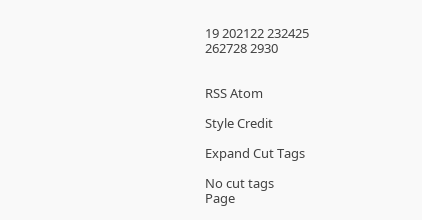19 202122 232425
262728 2930


RSS Atom

Style Credit

Expand Cut Tags

No cut tags
Page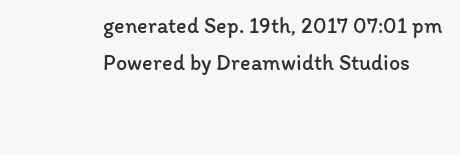generated Sep. 19th, 2017 07:01 pm
Powered by Dreamwidth Studios